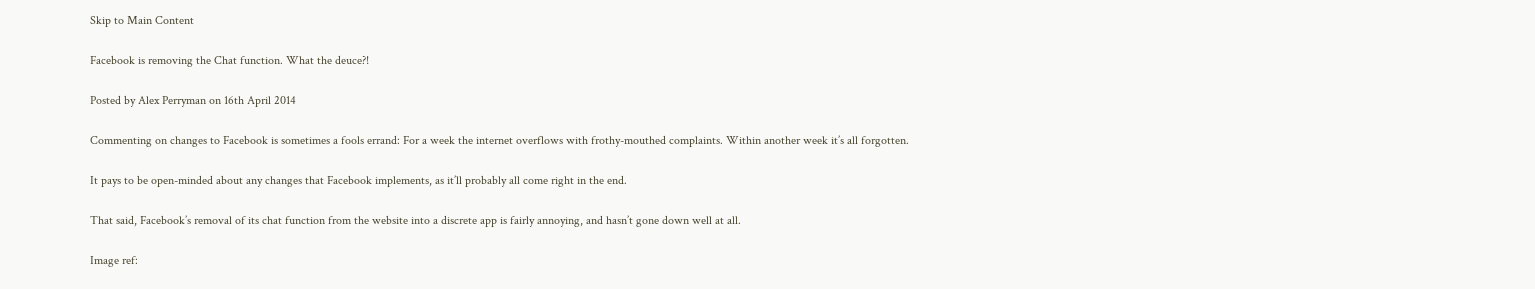Skip to Main Content

Facebook is removing the Chat function. What the deuce?!

Posted by Alex Perryman on 16th April 2014

Commenting on changes to Facebook is sometimes a fools errand: For a week the internet overflows with frothy-mouthed complaints. Within another week it’s all forgotten.

It pays to be open-minded about any changes that Facebook implements, as it’ll probably all come right in the end.

That said, Facebook’s removal of its chat function from the website into a discrete app is fairly annoying, and hasn’t gone down well at all.

Image ref: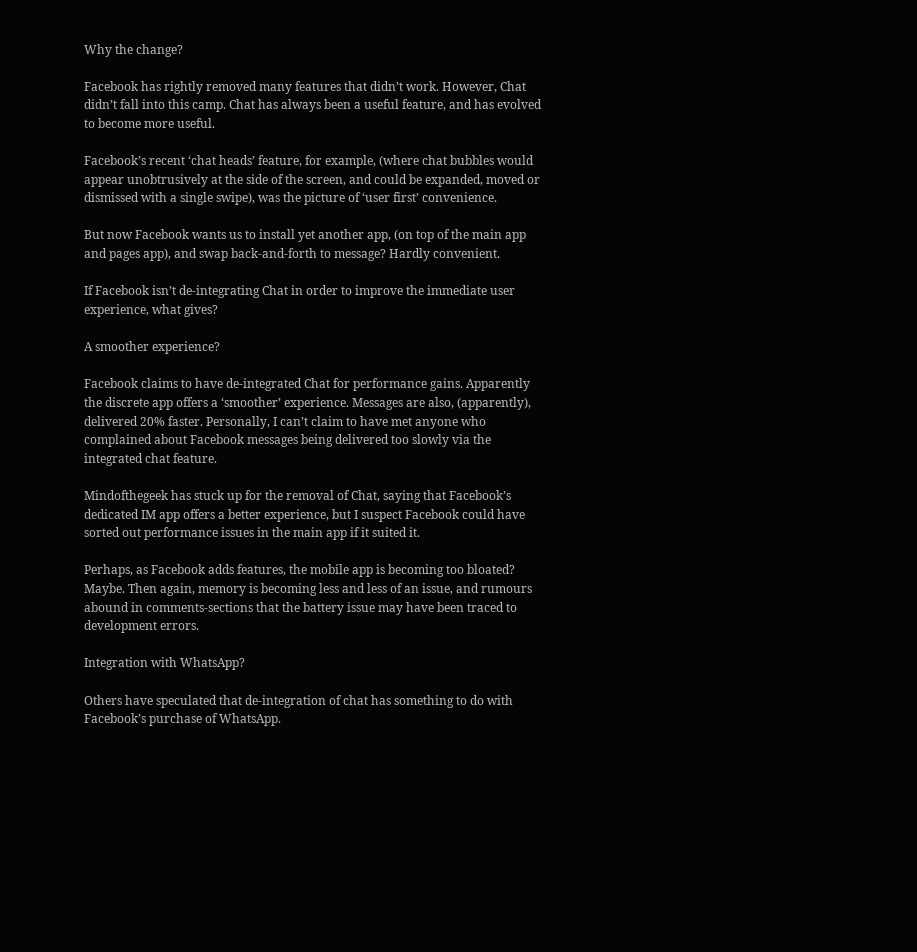Why the change?

Facebook has rightly removed many features that didn’t work. However, Chat didn’t fall into this camp. Chat has always been a useful feature, and has evolved to become more useful.

Facebook’s recent ‘chat heads’ feature, for example, (where chat bubbles would appear unobtrusively at the side of the screen, and could be expanded, moved or dismissed with a single swipe), was the picture of ‘user first’ convenience.

But now Facebook wants us to install yet another app, (on top of the main app and pages app), and swap back-and-forth to message? Hardly convenient.

If Facebook isn’t de-integrating Chat in order to improve the immediate user experience, what gives?

A smoother experience?

Facebook claims to have de-integrated Chat for performance gains. Apparently the discrete app offers a ‘smoother’ experience. Messages are also, (apparently), delivered 20% faster. Personally, I can’t claim to have met anyone who complained about Facebook messages being delivered too slowly via the integrated chat feature.

Mindofthegeek has stuck up for the removal of Chat, saying that Facebook’s dedicated IM app offers a better experience, but I suspect Facebook could have sorted out performance issues in the main app if it suited it.

Perhaps, as Facebook adds features, the mobile app is becoming too bloated? Maybe. Then again, memory is becoming less and less of an issue, and rumours abound in comments-sections that the battery issue may have been traced to development errors.

Integration with WhatsApp?

Others have speculated that de-integration of chat has something to do with Facebook’s purchase of WhatsApp.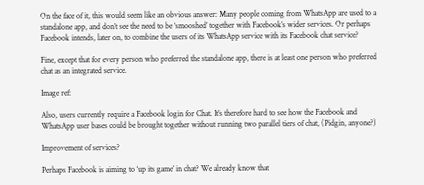On the face of it, this would seem like an obvious answer: Many people coming from WhatsApp are used to a standalone app, and don’t see the need to be ‘smooshed’ together with Facebook’s wider services. Or perhaps Facebook intends, later on, to combine the users of its WhatsApp service with its Facebook chat service?

Fine, except that for every person who preferred the standalone app, there is at least one person who preferred chat as an integrated service.

Image ref:

Also, users currently require a Facebook login for Chat. It’s therefore hard to see how the Facebook and WhatsApp user bases could be brought together without running two parallel tiers of chat, (Pidgin, anyone?)

Improvement of services?

Perhaps Facebook is aiming to ‘up its game’ in chat? We already know that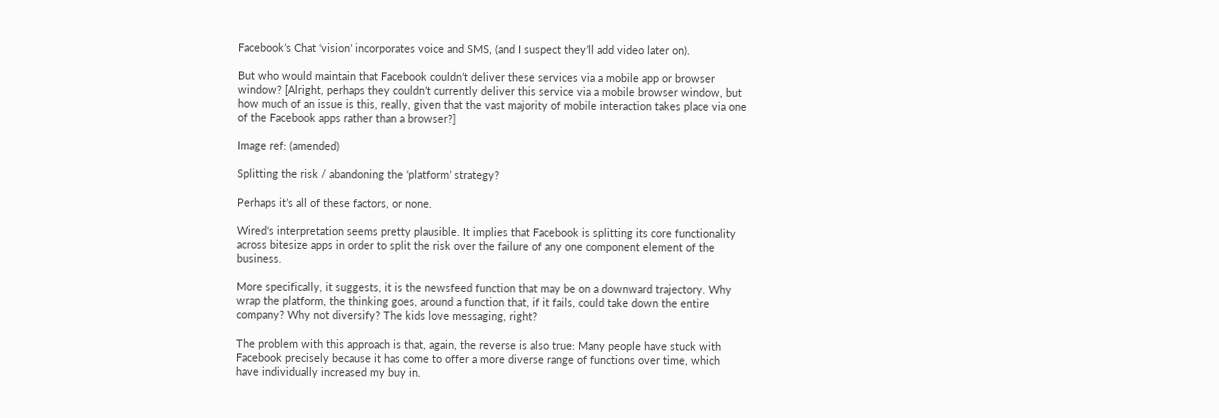Facebook’s Chat ‘vision’ incorporates voice and SMS, (and I suspect they’ll add video later on).

But who would maintain that Facebook couldn’t deliver these services via a mobile app or browser window? [Alright, perhaps they couldn’t currently deliver this service via a mobile browser window, but how much of an issue is this, really, given that the vast majority of mobile interaction takes place via one of the Facebook apps rather than a browser?]

Image ref: (amended)

Splitting the risk / abandoning the ‘platform’ strategy?

Perhaps it’s all of these factors, or none.

Wired‘s interpretation seems pretty plausible. It implies that Facebook is splitting its core functionality across bitesize apps in order to split the risk over the failure of any one component element of the business.

More specifically, it suggests, it is the newsfeed function that may be on a downward trajectory. Why wrap the platform, the thinking goes, around a function that, if it fails, could take down the entire company? Why not diversify? The kids love messaging, right?

The problem with this approach is that, again, the reverse is also true: Many people have stuck with Facebook precisely because it has come to offer a more diverse range of functions over time, which have individually increased my buy in.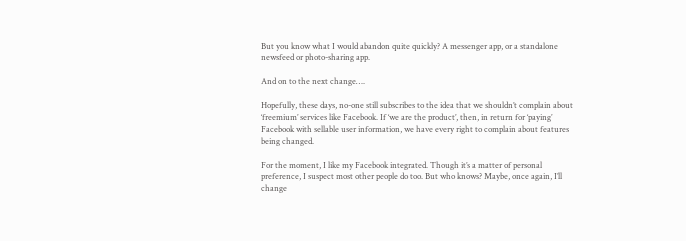But you know what I would abandon quite quickly? A messenger app, or a standalone newsfeed or photo-sharing app.

And on to the next change….

Hopefully, these days, no-one still subscribes to the idea that we shouldn’t complain about ‘freemium’ services like Facebook. If ‘we are the product’, then, in return for ‘paying’ Facebook with sellable user information, we have every right to complain about features being changed.

For the moment, I like my Facebook integrated. Though it’s a matter of personal preference, I suspect most other people do too. But who knows? Maybe, once again, I’ll change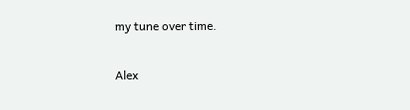my tune over time.

Alex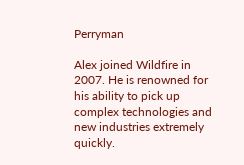Perryman

Alex joined Wildfire in 2007. He is renowned for his ability to pick up complex technologies and new industries extremely quickly.